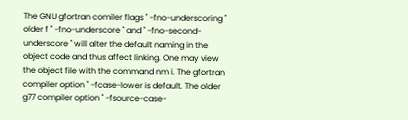The GNU gfortran comiler flags " -fno-underscoring " older f " -fno-underscore " and " -fno-second-underscore " will alter the default naming in the object code and thus affect linking. One may view the object file with the command nm i. The gfortran compiler option " -fcase-lower is default. The older g77 compiler option " -fsource-case-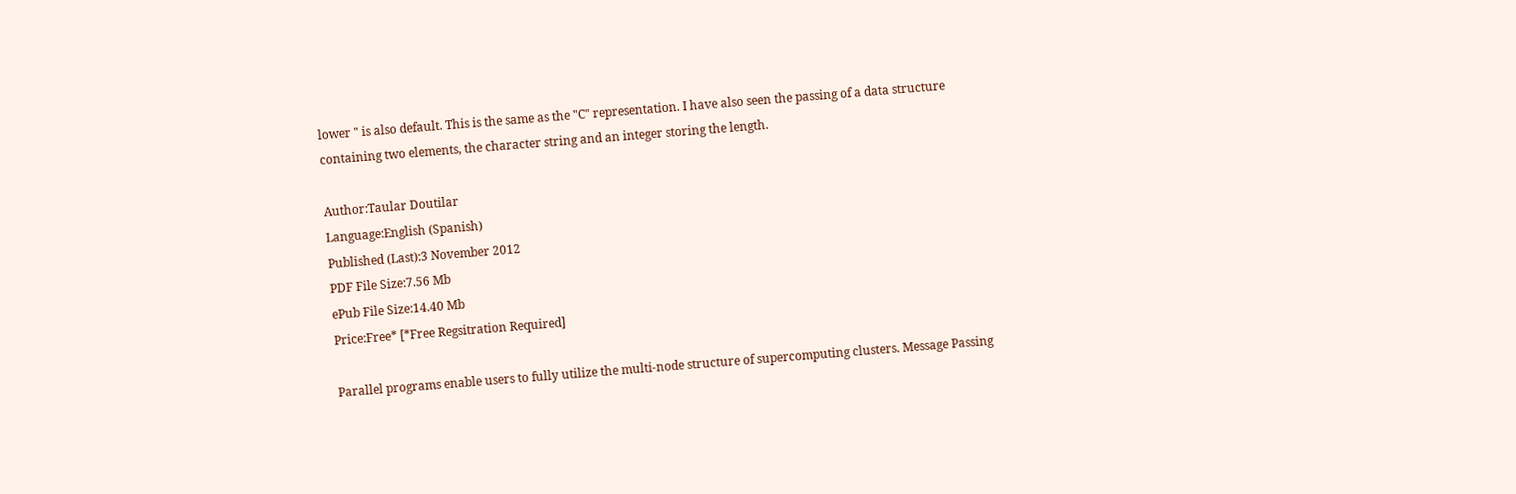lower " is also default. This is the same as the "C" representation. I have also seen the passing of a data structure containing two elements, the character string and an integer storing the length.

Author:Taular Doutilar
Language:English (Spanish)
Published (Last):3 November 2012
PDF File Size:7.56 Mb
ePub File Size:14.40 Mb
Price:Free* [*Free Regsitration Required]

Parallel programs enable users to fully utilize the multi-node structure of supercomputing clusters. Message Passing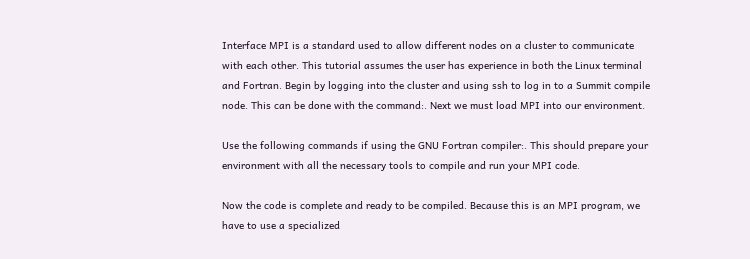Interface MPI is a standard used to allow different nodes on a cluster to communicate with each other. This tutorial assumes the user has experience in both the Linux terminal and Fortran. Begin by logging into the cluster and using ssh to log in to a Summit compile node. This can be done with the command:. Next we must load MPI into our environment.

Use the following commands if using the GNU Fortran compiler:. This should prepare your environment with all the necessary tools to compile and run your MPI code.

Now the code is complete and ready to be compiled. Because this is an MPI program, we have to use a specialized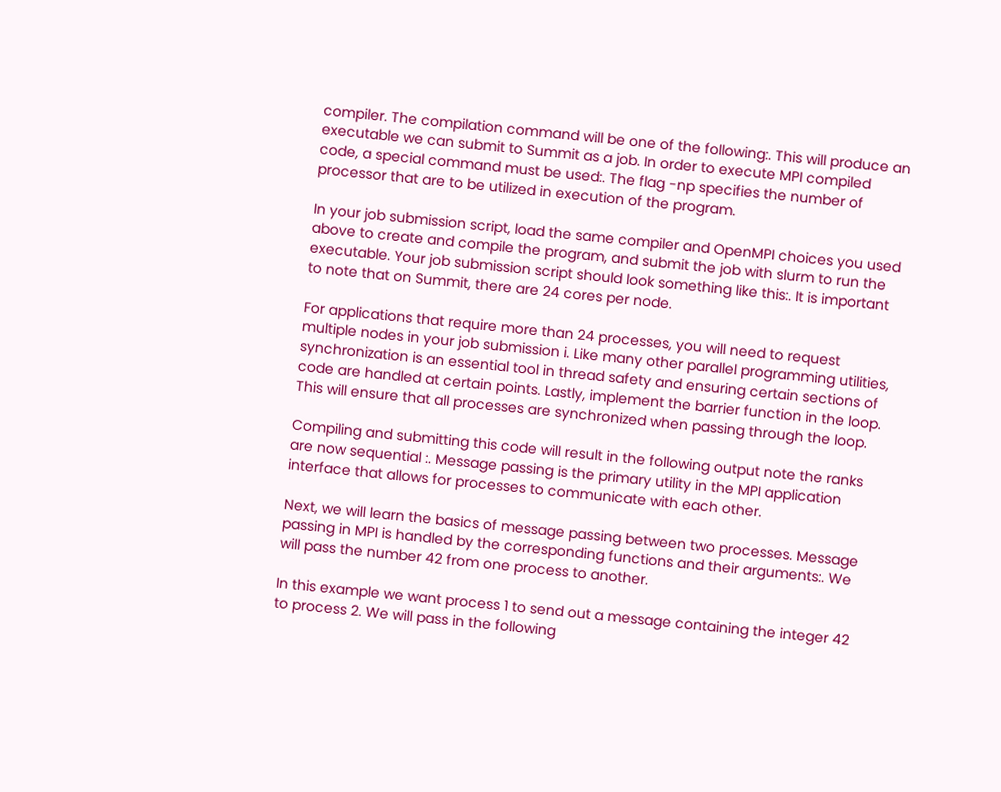compiler. The compilation command will be one of the following:. This will produce an executable we can submit to Summit as a job. In order to execute MPI compiled code, a special command must be used:. The flag -np specifies the number of processor that are to be utilized in execution of the program.

In your job submission script, load the same compiler and OpenMPI choices you used above to create and compile the program, and submit the job with slurm to run the executable. Your job submission script should look something like this:. It is important to note that on Summit, there are 24 cores per node.

For applications that require more than 24 processes, you will need to request multiple nodes in your job submission i. Like many other parallel programming utilities, synchronization is an essential tool in thread safety and ensuring certain sections of code are handled at certain points. Lastly, implement the barrier function in the loop. This will ensure that all processes are synchronized when passing through the loop.

Compiling and submitting this code will result in the following output note the ranks are now sequential :. Message passing is the primary utility in the MPI application interface that allows for processes to communicate with each other.

Next, we will learn the basics of message passing between two processes. Message passing in MPI is handled by the corresponding functions and their arguments:. We will pass the number 42 from one process to another.

In this example we want process 1 to send out a message containing the integer 42 to process 2. We will pass in the following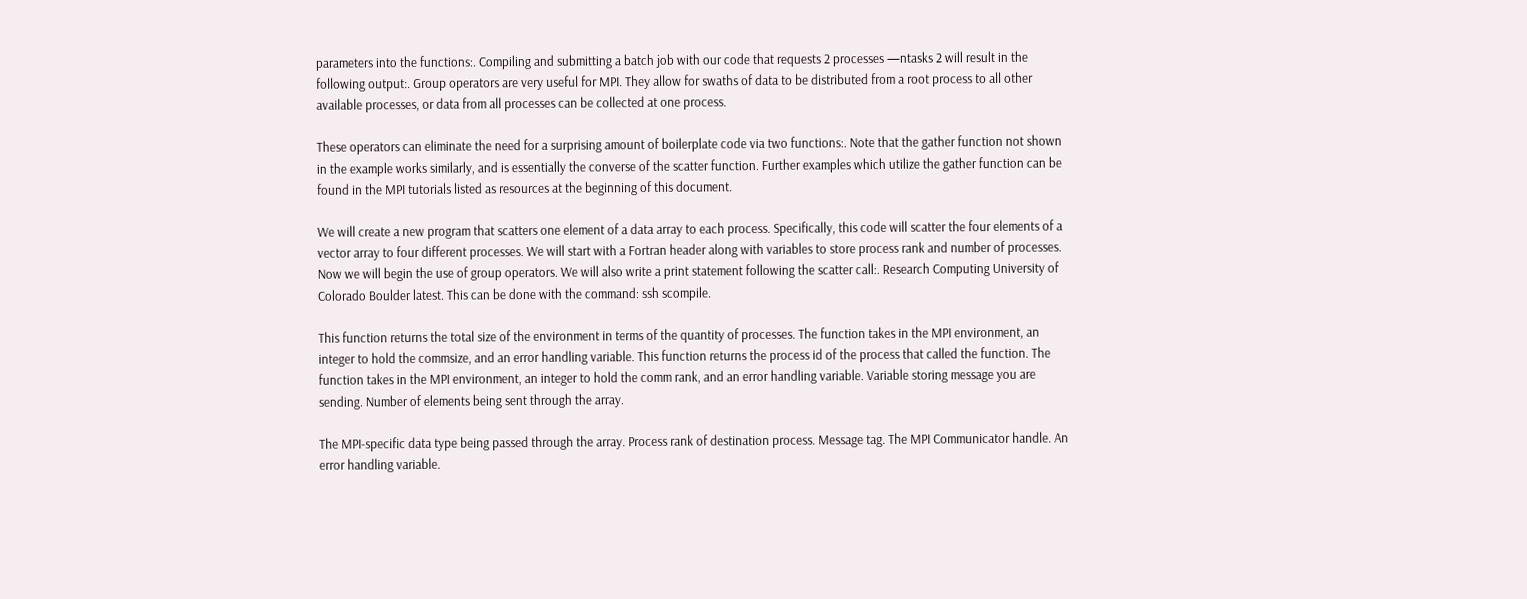parameters into the functions:. Compiling and submitting a batch job with our code that requests 2 processes —ntasks 2 will result in the following output:. Group operators are very useful for MPI. They allow for swaths of data to be distributed from a root process to all other available processes, or data from all processes can be collected at one process.

These operators can eliminate the need for a surprising amount of boilerplate code via two functions:. Note that the gather function not shown in the example works similarly, and is essentially the converse of the scatter function. Further examples which utilize the gather function can be found in the MPI tutorials listed as resources at the beginning of this document.

We will create a new program that scatters one element of a data array to each process. Specifically, this code will scatter the four elements of a vector array to four different processes. We will start with a Fortran header along with variables to store process rank and number of processes. Now we will begin the use of group operators. We will also write a print statement following the scatter call:. Research Computing University of Colorado Boulder latest. This can be done with the command: ssh scompile.

This function returns the total size of the environment in terms of the quantity of processes. The function takes in the MPI environment, an integer to hold the commsize, and an error handling variable. This function returns the process id of the process that called the function. The function takes in the MPI environment, an integer to hold the comm rank, and an error handling variable. Variable storing message you are sending. Number of elements being sent through the array.

The MPI-specific data type being passed through the array. Process rank of destination process. Message tag. The MPI Communicator handle. An error handling variable.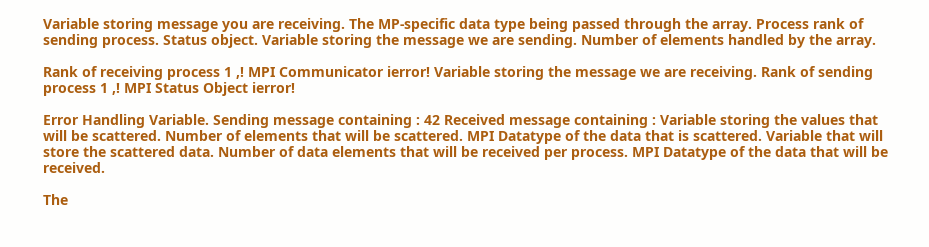Variable storing message you are receiving. The MP-specific data type being passed through the array. Process rank of sending process. Status object. Variable storing the message we are sending. Number of elements handled by the array.

Rank of receiving process 1 ,! MPI Communicator ierror! Variable storing the message we are receiving. Rank of sending process 1 ,! MPI Status Object ierror!

Error Handling Variable. Sending message containing : 42 Received message containing : Variable storing the values that will be scattered. Number of elements that will be scattered. MPI Datatype of the data that is scattered. Variable that will store the scattered data. Number of data elements that will be received per process. MPI Datatype of the data that will be received.

The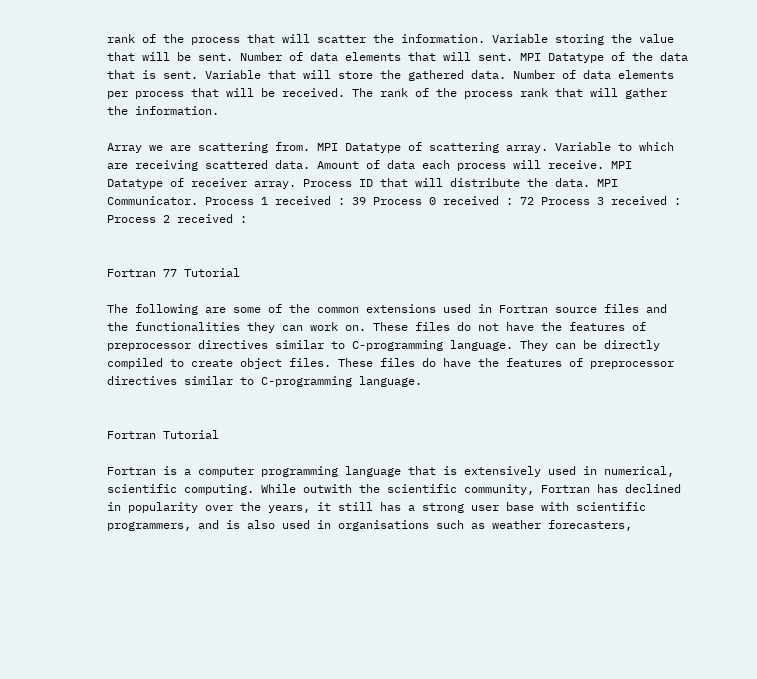rank of the process that will scatter the information. Variable storing the value that will be sent. Number of data elements that will sent. MPI Datatype of the data that is sent. Variable that will store the gathered data. Number of data elements per process that will be received. The rank of the process rank that will gather the information.

Array we are scattering from. MPI Datatype of scattering array. Variable to which are receiving scattered data. Amount of data each process will receive. MPI Datatype of receiver array. Process ID that will distribute the data. MPI Communicator. Process 1 received : 39 Process 0 received : 72 Process 3 received : Process 2 received :


Fortran 77 Tutorial

The following are some of the common extensions used in Fortran source files and the functionalities they can work on. These files do not have the features of preprocessor directives similar to C-programming language. They can be directly compiled to create object files. These files do have the features of preprocessor directives similar to C-programming language.


Fortran Tutorial

Fortran is a computer programming language that is extensively used in numerical, scientific computing. While outwith the scientific community, Fortran has declined in popularity over the years, it still has a strong user base with scientific programmers, and is also used in organisations such as weather forecasters,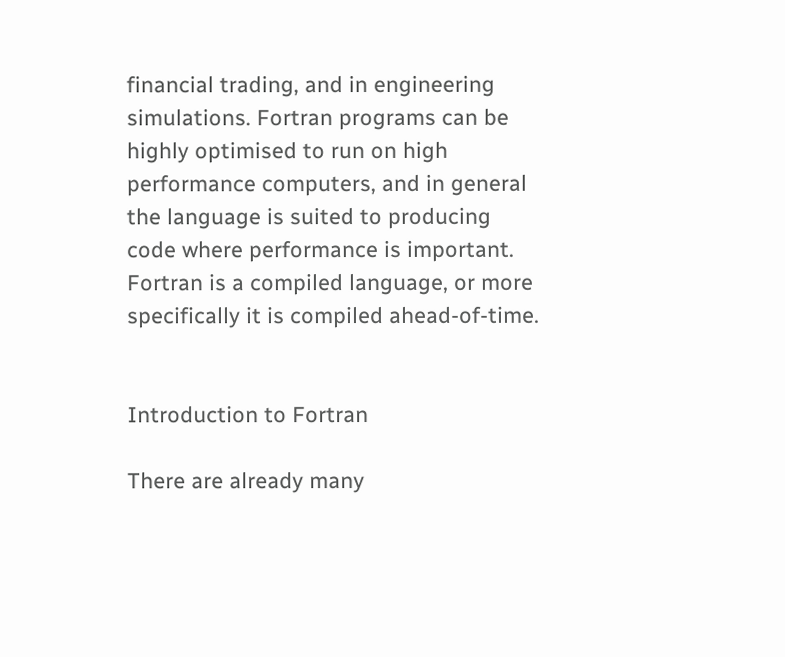financial trading, and in engineering simulations. Fortran programs can be highly optimised to run on high performance computers, and in general the language is suited to producing code where performance is important. Fortran is a compiled language, or more specifically it is compiled ahead-of-time.


Introduction to Fortran

There are already many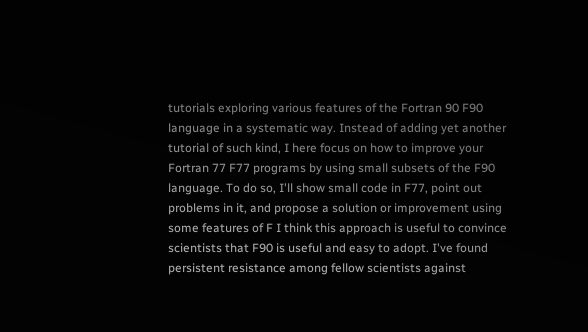tutorials exploring various features of the Fortran 90 F90 language in a systematic way. Instead of adding yet another tutorial of such kind, I here focus on how to improve your Fortran 77 F77 programs by using small subsets of the F90 language. To do so, I'll show small code in F77, point out problems in it, and propose a solution or improvement using some features of F I think this approach is useful to convince scientists that F90 is useful and easy to adopt. I've found persistent resistance among fellow scientists against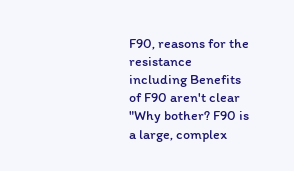F90, reasons for the resistance including Benefits of F90 aren't clear "Why bother? F90 is a large, complex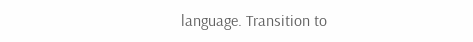language. Transition to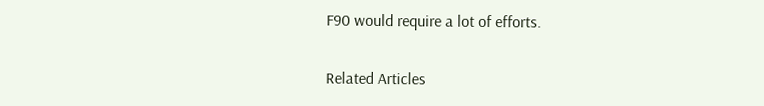F90 would require a lot of efforts.

Related Articles